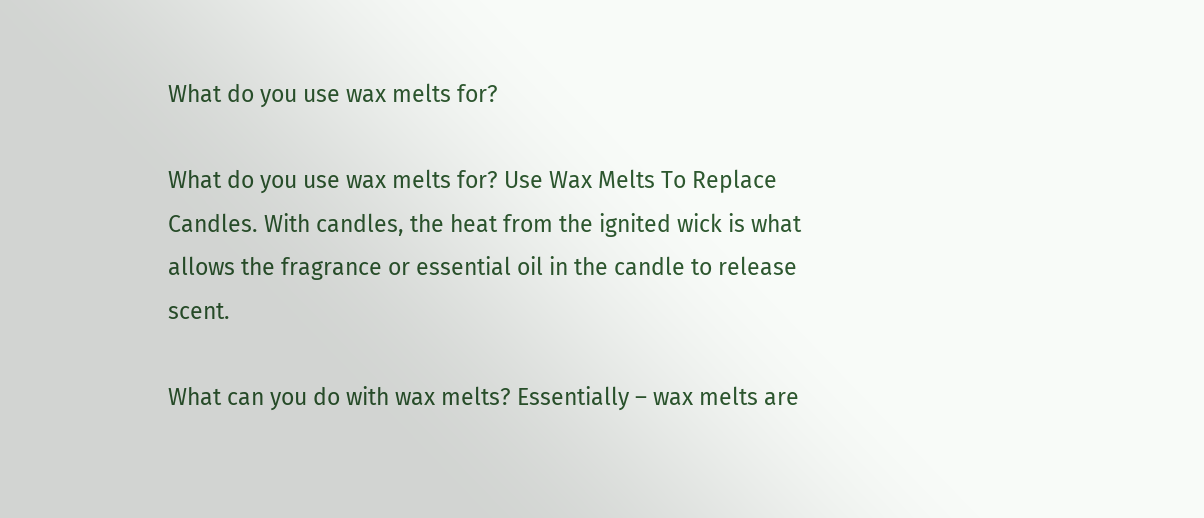What do you use wax melts for?

What do you use wax melts for? Use Wax Melts To Replace Candles. With candles, the heat from the ignited wick is what allows the fragrance or essential oil in the candle to release scent.

What can you do with wax melts? Essentially – wax melts are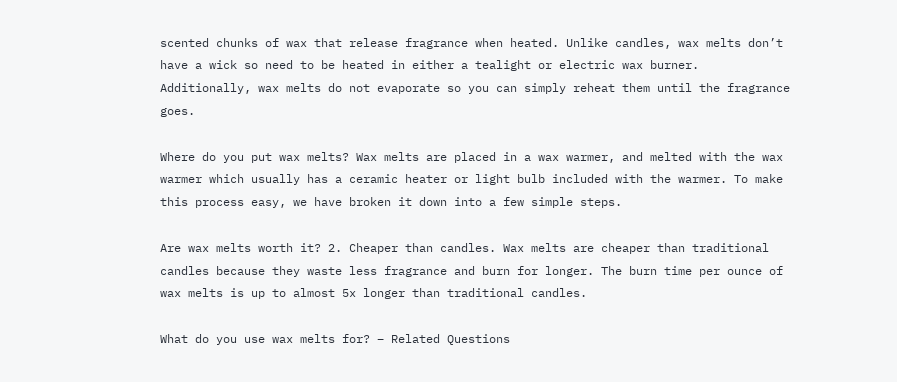scented chunks of wax that release fragrance when heated. Unlike candles, wax melts don’t have a wick so need to be heated in either a tealight or electric wax burner. Additionally, wax melts do not evaporate so you can simply reheat them until the fragrance goes.

Where do you put wax melts? Wax melts are placed in a wax warmer, and melted with the wax warmer which usually has a ceramic heater or light bulb included with the warmer. To make this process easy, we have broken it down into a few simple steps.

Are wax melts worth it? 2. Cheaper than candles. Wax melts are cheaper than traditional candles because they waste less fragrance and burn for longer. The burn time per ounce of wax melts is up to almost 5x longer than traditional candles.

What do you use wax melts for? – Related Questions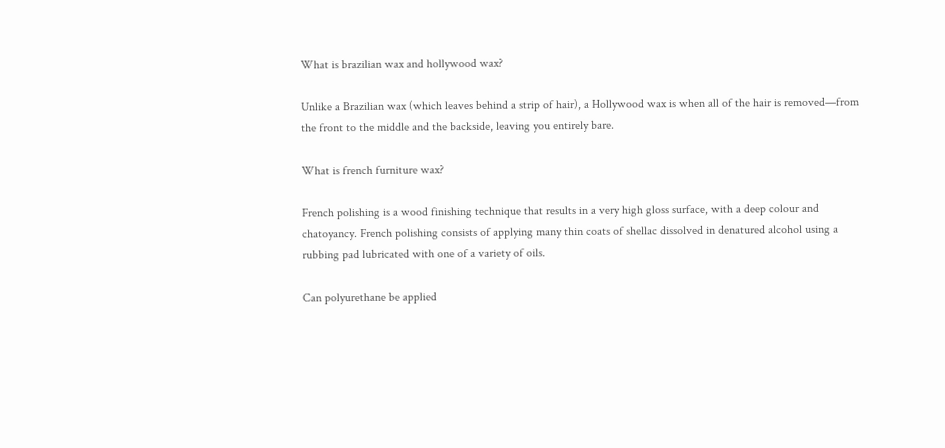What is brazilian wax and hollywood wax?

Unlike a Brazilian wax (which leaves behind a strip of hair), a Hollywood wax is when all of the hair is removed—from the front to the middle and the backside, leaving you entirely bare.

What is french furniture wax?

French polishing is a wood finishing technique that results in a very high gloss surface, with a deep colour and chatoyancy. French polishing consists of applying many thin coats of shellac dissolved in denatured alcohol using a rubbing pad lubricated with one of a variety of oils.

Can polyurethane be applied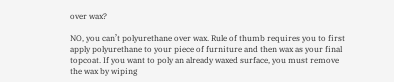over wax?

NO, you can’t polyurethane over wax. Rule of thumb requires you to first apply polyurethane to your piece of furniture and then wax as your final topcoat. If you want to poly an already waxed surface, you must remove the wax by wiping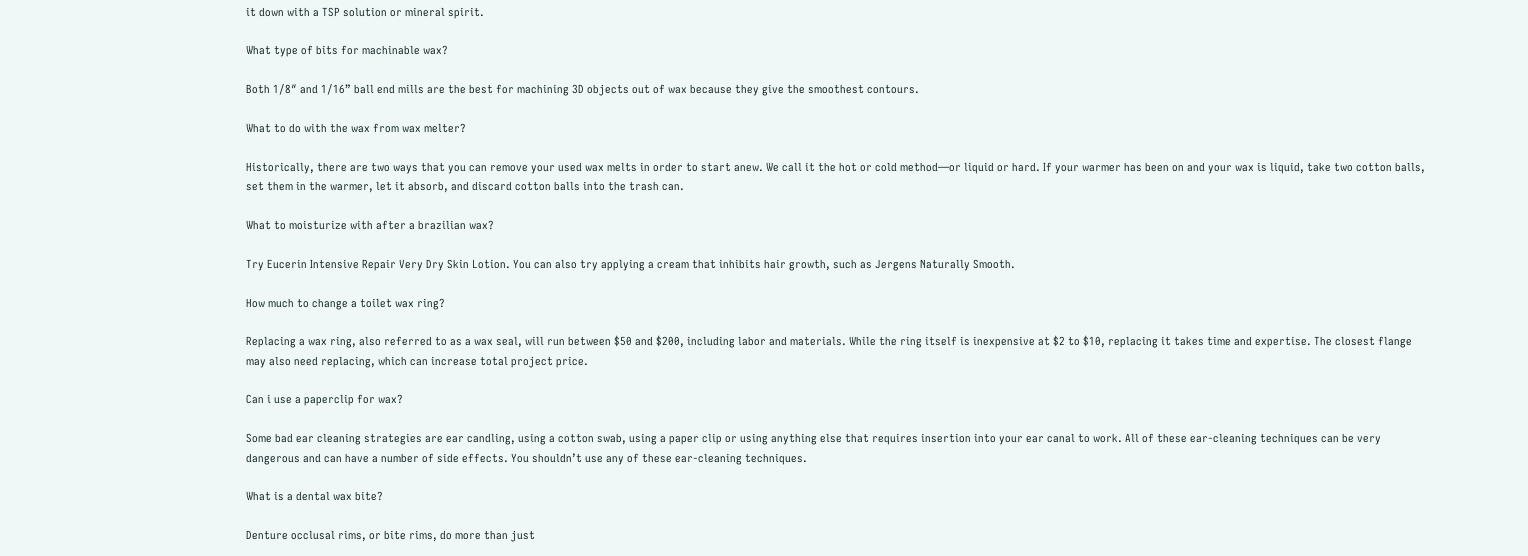it down with a TSP solution or mineral spirit.

What type of bits for machinable wax?

Both 1/8″ and 1/16” ball end mills are the best for machining 3D objects out of wax because they give the smoothest contours.

What to do with the wax from wax melter?

Historically, there are two ways that you can remove your used wax melts in order to start anew. We call it the hot or cold method—or liquid or hard. If your warmer has been on and your wax is liquid, take two cotton balls, set them in the warmer, let it absorb, and discard cotton balls into the trash can.

What to moisturize with after a brazilian wax?

Try Eucerin Intensive Repair Very Dry Skin Lotion. You can also try applying a cream that inhibits hair growth, such as Jergens Naturally Smooth.

How much to change a toilet wax ring?

Replacing a wax ring, also referred to as a wax seal, will run between $50 and $200, including labor and materials. While the ring itself is inexpensive at $2 to $10, replacing it takes time and expertise. The closest flange may also need replacing, which can increase total project price.

Can i use a paperclip for wax?

Some bad ear cleaning strategies are ear candling, using a cotton swab, using a paper clip or using anything else that requires insertion into your ear canal to work. All of these ear-cleaning techniques can be very dangerous and can have a number of side effects. You shouldn’t use any of these ear-cleaning techniques.

What is a dental wax bite?

Denture occlusal rims, or bite rims, do more than just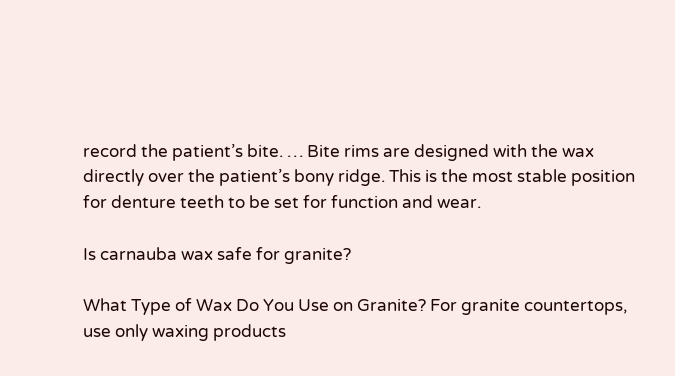record the patient’s bite. … Bite rims are designed with the wax directly over the patient’s bony ridge. This is the most stable position for denture teeth to be set for function and wear.

Is carnauba wax safe for granite?

What Type of Wax Do You Use on Granite? For granite countertops, use only waxing products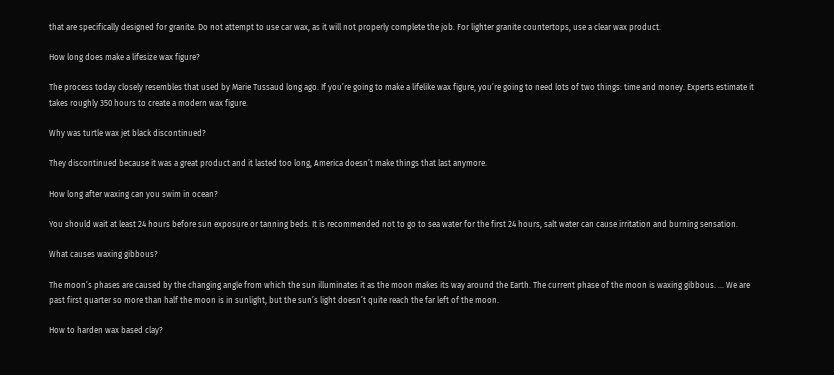that are specifically designed for granite. Do not attempt to use car wax, as it will not properly complete the job. For lighter granite countertops, use a clear wax product.

How long does make a lifesize wax figure?

The process today closely resembles that used by Marie Tussaud long ago. If you’re going to make a lifelike wax figure, you’re going to need lots of two things: time and money. Experts estimate it takes roughly 350 hours to create a modern wax figure.

Why was turtle wax jet black discontinued?

They discontinued because it was a great product and it lasted too long, America doesn’t make things that last anymore.

How long after waxing can you swim in ocean?

You should wait at least 24 hours before sun exposure or tanning beds. It is recommended not to go to sea water for the first 24 hours, salt water can cause irritation and burning sensation.

What causes waxing gibbous?

The moon’s phases are caused by the changing angle from which the sun illuminates it as the moon makes its way around the Earth. The current phase of the moon is waxing gibbous. … We are past first quarter so more than half the moon is in sunlight, but the sun’s light doesn’t quite reach the far left of the moon.

How to harden wax based clay?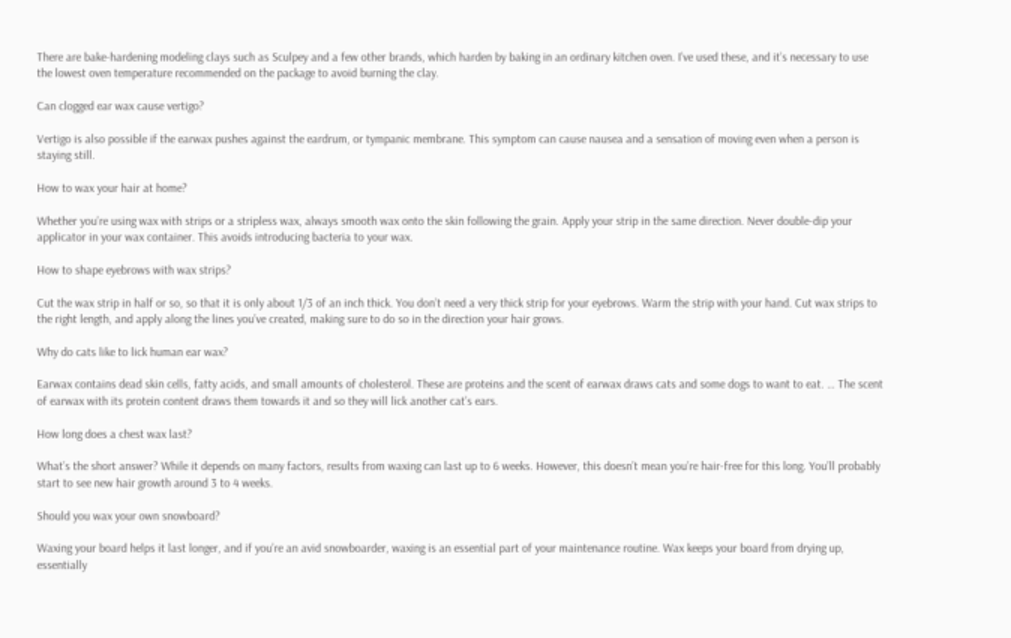There are bake-hardening modeling clays such as Sculpey and a few other brands, which harden by baking in an ordinary kitchen oven. I’ve used these, and it’s necessary to use the lowest oven temperature recommended on the package to avoid burning the clay.

Can clogged ear wax cause vertigo?

Vertigo is also possible if the earwax pushes against the eardrum, or tympanic membrane. This symptom can cause nausea and a sensation of moving even when a person is staying still.

How to wax your hair at home?

Whether you’re using wax with strips or a stripless wax, always smooth wax onto the skin following the grain. Apply your strip in the same direction. Never double-dip your applicator in your wax container. This avoids introducing bacteria to your wax.

How to shape eyebrows with wax strips?

Cut the wax strip in half or so, so that it is only about 1/3 of an inch thick. You don’t need a very thick strip for your eyebrows. Warm the strip with your hand. Cut wax strips to the right length, and apply along the lines you’ve created, making sure to do so in the direction your hair grows.

Why do cats like to lick human ear wax?

Earwax contains dead skin cells, fatty acids, and small amounts of cholesterol. These are proteins and the scent of earwax draws cats and some dogs to want to eat. … The scent of earwax with its protein content draws them towards it and so they will lick another cat’s ears.

How long does a chest wax last?

What’s the short answer? While it depends on many factors, results from waxing can last up to 6 weeks. However, this doesn’t mean you’re hair-free for this long. You’ll probably start to see new hair growth around 3 to 4 weeks.

Should you wax your own snowboard?

Waxing your board helps it last longer, and if you’re an avid snowboarder, waxing is an essential part of your maintenance routine. Wax keeps your board from drying up, essentially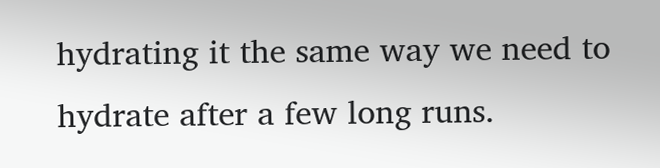hydrating it the same way we need to hydrate after a few long runs.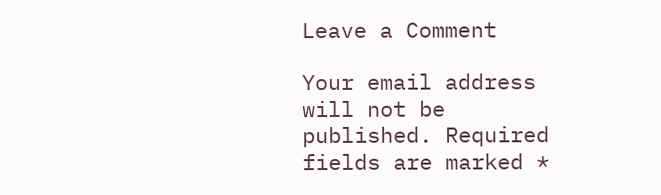Leave a Comment

Your email address will not be published. Required fields are marked *